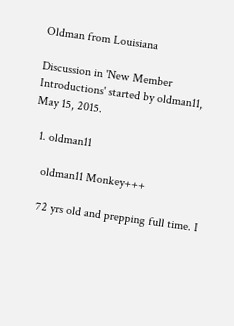Oldman from Louisiana

Discussion in 'New Member Introductions' started by oldman11, May 15, 2015.

  1. oldman11

    oldman11 Monkey+++

    72 yrs old and prepping full time. I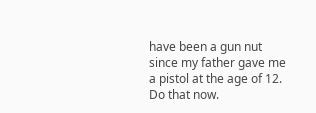have been a gun nut since my father gave me a pistol at the age of 12. Do that now.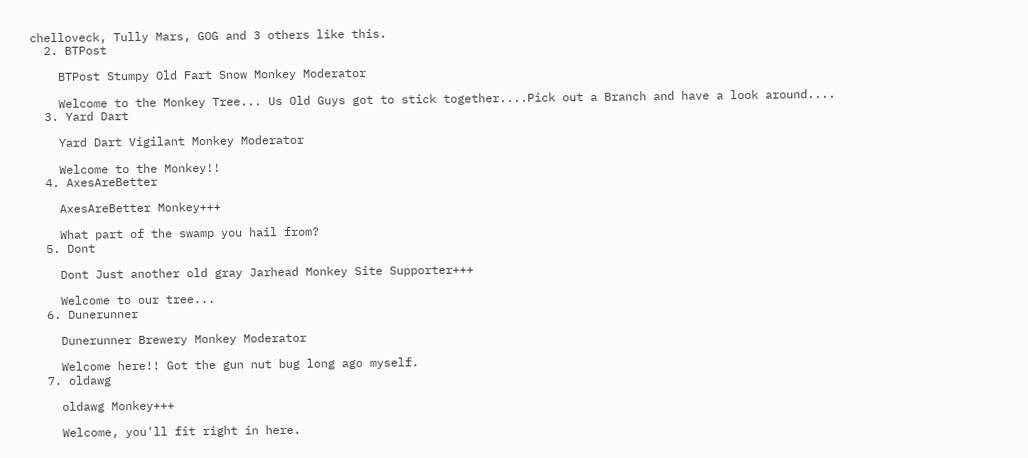chelloveck, Tully Mars, GOG and 3 others like this.
  2. BTPost

    BTPost Stumpy Old Fart Snow Monkey Moderator

    Welcome to the Monkey Tree... Us Old Guys got to stick together....Pick out a Branch and have a look around....
  3. Yard Dart

    Yard Dart Vigilant Monkey Moderator

    Welcome to the Monkey!!
  4. AxesAreBetter

    AxesAreBetter Monkey+++

    What part of the swamp you hail from?
  5. Dont

    Dont Just another old gray Jarhead Monkey Site Supporter+++

    Welcome to our tree...
  6. Dunerunner

    Dunerunner Brewery Monkey Moderator

    Welcome here!! Got the gun nut bug long ago myself.
  7. oldawg

    oldawg Monkey+++

    Welcome, you'll fit right in here.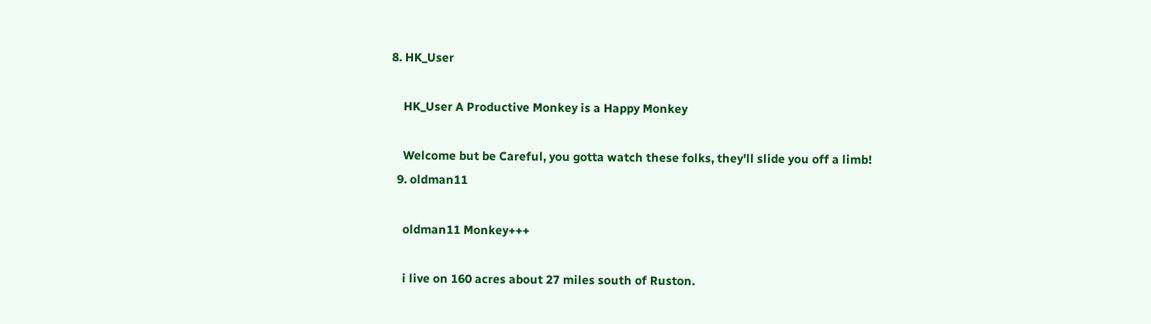8. HK_User

    HK_User A Productive Monkey is a Happy Monkey

    Welcome but be Careful, you gotta watch these folks, they'll slide you off a limb!
  9. oldman11

    oldman11 Monkey+++

    i live on 160 acres about 27 miles south of Ruston.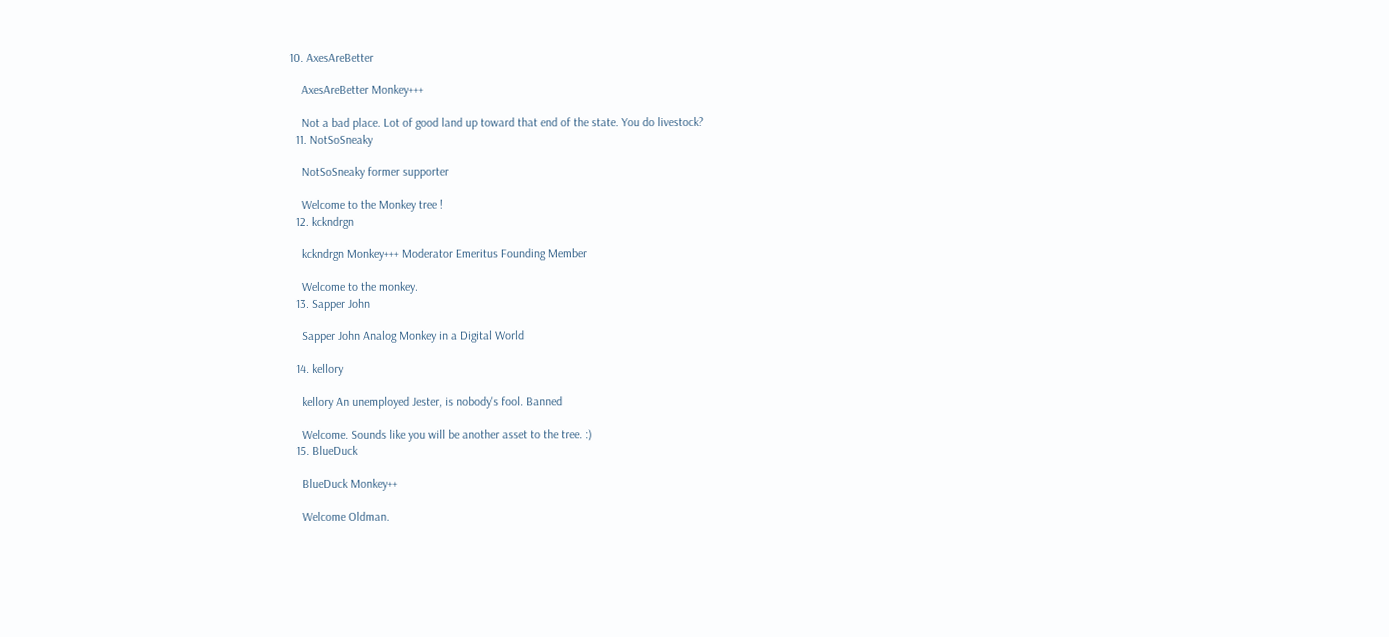10. AxesAreBetter

    AxesAreBetter Monkey+++

    Not a bad place. Lot of good land up toward that end of the state. You do livestock?
  11. NotSoSneaky

    NotSoSneaky former supporter

    Welcome to the Monkey tree !
  12. kckndrgn

    kckndrgn Monkey+++ Moderator Emeritus Founding Member

    Welcome to the monkey.
  13. Sapper John

    Sapper John Analog Monkey in a Digital World

  14. kellory

    kellory An unemployed Jester, is nobody's fool. Banned

    Welcome. Sounds like you will be another asset to the tree. :)
  15. BlueDuck

    BlueDuck Monkey++

    Welcome Oldman.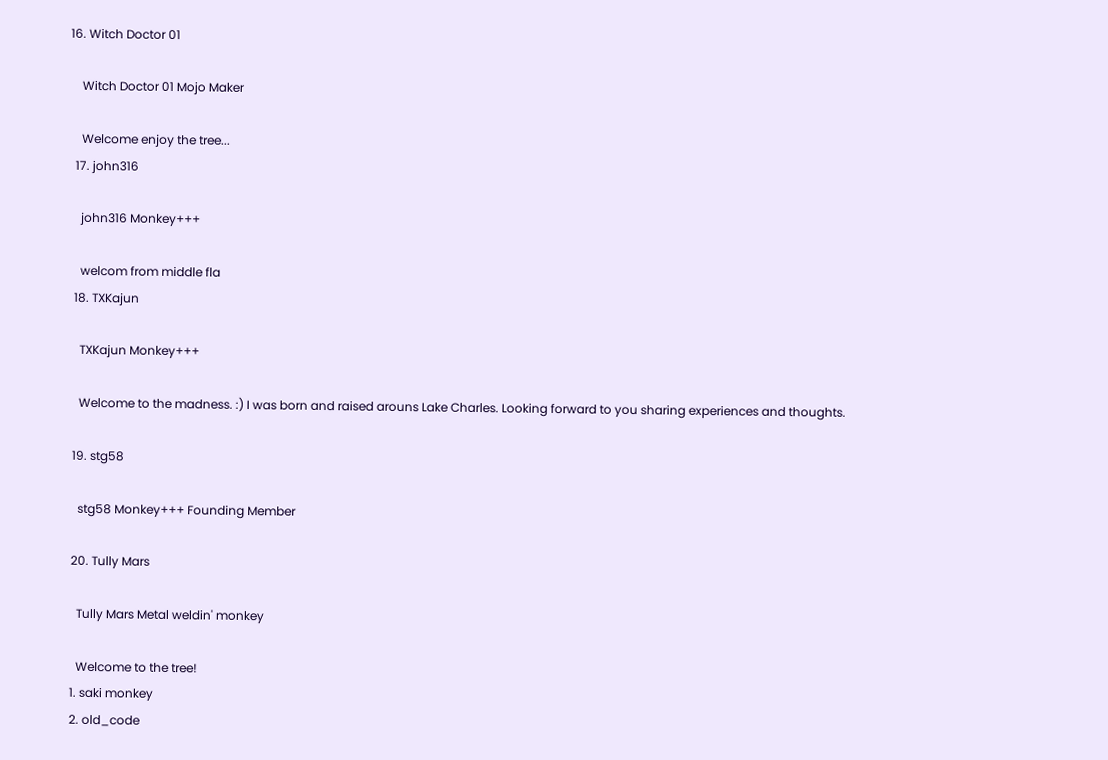16. Witch Doctor 01

    Witch Doctor 01 Mojo Maker

    Welcome enjoy the tree...
  17. john316

    john316 Monkey+++

    welcom from middle fla
  18. TXKajun

    TXKajun Monkey+++

    Welcome to the madness. :) I was born and raised arouns Lake Charles. Looking forward to you sharing experiences and thoughts.

  19. stg58

    stg58 Monkey+++ Founding Member

  20. Tully Mars

    Tully Mars Metal weldin' monkey

    Welcome to the tree!
  1. saki monkey
  2. old_code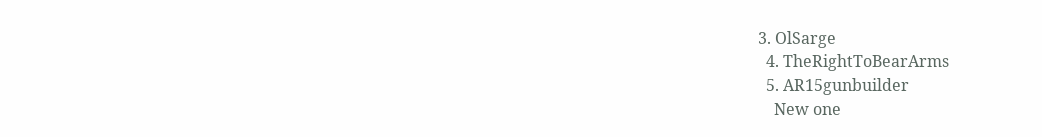3. OlSarge
  4. TheRightToBearArms
  5. AR15gunbuilder
    New one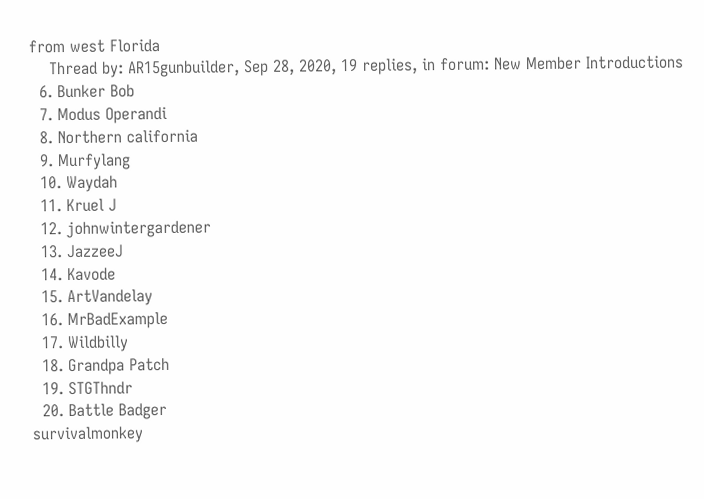from west Florida
    Thread by: AR15gunbuilder, Sep 28, 2020, 19 replies, in forum: New Member Introductions
  6. Bunker Bob
  7. Modus Operandi
  8. Northern california
  9. Murfylang
  10. Waydah
  11. Kruel J
  12. johnwintergardener
  13. JazzeeJ
  14. Kavode
  15. ArtVandelay
  16. MrBadExample
  17. Wildbilly
  18. Grandpa Patch
  19. STGThndr
  20. Battle Badger
survivalmonkey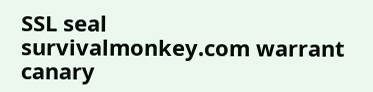SSL seal        survivalmonkey.com warrant canary